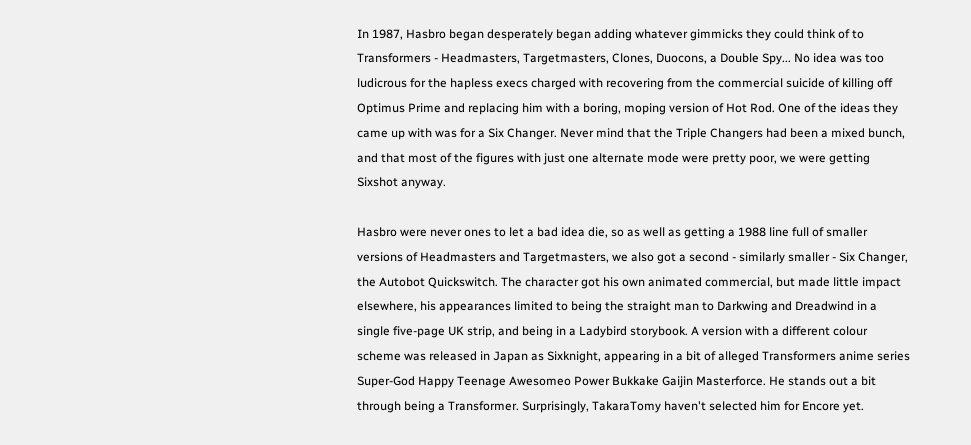In 1987, Hasbro began desperately began adding whatever gimmicks they could think of to Transformers - Headmasters, Targetmasters, Clones, Duocons, a Double Spy... No idea was too ludicrous for the hapless execs charged with recovering from the commercial suicide of killing off Optimus Prime and replacing him with a boring, moping version of Hot Rod. One of the ideas they came up with was for a Six Changer. Never mind that the Triple Changers had been a mixed bunch, and that most of the figures with just one alternate mode were pretty poor, we were getting Sixshot anyway.

Hasbro were never ones to let a bad idea die, so as well as getting a 1988 line full of smaller versions of Headmasters and Targetmasters, we also got a second - similarly smaller - Six Changer, the Autobot Quickswitch. The character got his own animated commercial, but made little impact elsewhere, his appearances limited to being the straight man to Darkwing and Dreadwind in a single five-page UK strip, and being in a Ladybird storybook. A version with a different colour scheme was released in Japan as Sixknight, appearing in a bit of alleged Transformers anime series Super-God Happy Teenage Awesomeo Power Bukkake Gaijin Masterforce. He stands out a bit through being a Transformer. Surprisingly, TakaraTomy haven't selected him for Encore yet.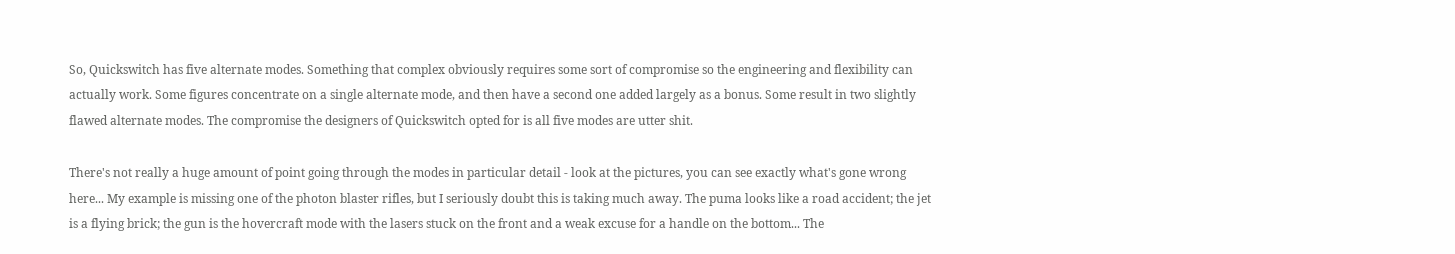So, Quickswitch has five alternate modes. Something that complex obviously requires some sort of compromise so the engineering and flexibility can actually work. Some figures concentrate on a single alternate mode, and then have a second one added largely as a bonus. Some result in two slightly flawed alternate modes. The compromise the designers of Quickswitch opted for is all five modes are utter shit.

There's not really a huge amount of point going through the modes in particular detail - look at the pictures, you can see exactly what's gone wrong here... My example is missing one of the photon blaster rifles, but I seriously doubt this is taking much away. The puma looks like a road accident; the jet is a flying brick; the gun is the hovercraft mode with the lasers stuck on the front and a weak excuse for a handle on the bottom... The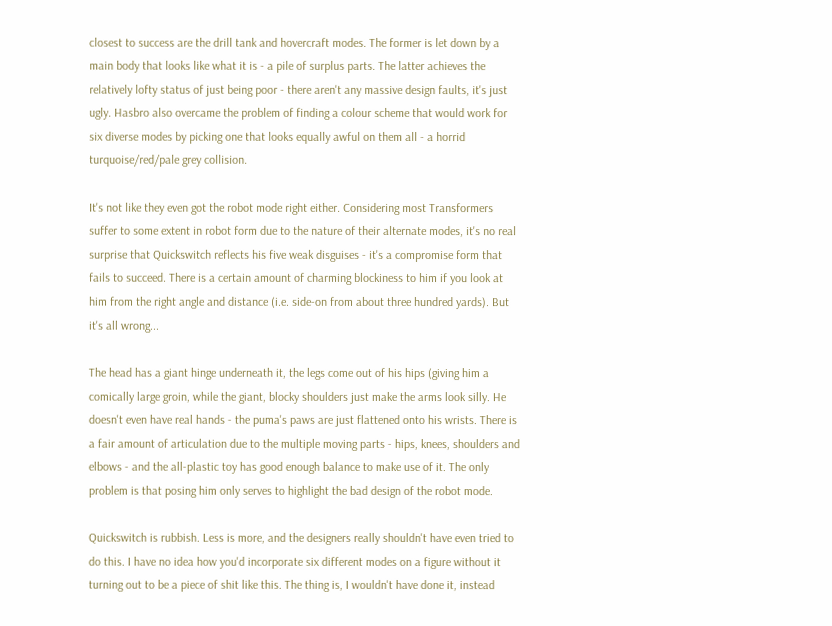closest to success are the drill tank and hovercraft modes. The former is let down by a main body that looks like what it is - a pile of surplus parts. The latter achieves the relatively lofty status of just being poor - there aren't any massive design faults, it's just ugly. Hasbro also overcame the problem of finding a colour scheme that would work for six diverse modes by picking one that looks equally awful on them all - a horrid turquoise/red/pale grey collision.

It's not like they even got the robot mode right either. Considering most Transformers suffer to some extent in robot form due to the nature of their alternate modes, it's no real surprise that Quickswitch reflects his five weak disguises - it's a compromise form that fails to succeed. There is a certain amount of charming blockiness to him if you look at him from the right angle and distance (i.e. side-on from about three hundred yards). But it's all wrong...

The head has a giant hinge underneath it, the legs come out of his hips (giving him a comically large groin, while the giant, blocky shoulders just make the arms look silly. He doesn't even have real hands - the puma's paws are just flattened onto his wrists. There is a fair amount of articulation due to the multiple moving parts - hips, knees, shoulders and elbows - and the all-plastic toy has good enough balance to make use of it. The only problem is that posing him only serves to highlight the bad design of the robot mode.

Quickswitch is rubbish. Less is more, and the designers really shouldn't have even tried to do this. I have no idea how you'd incorporate six different modes on a figure without it turning out to be a piece of shit like this. The thing is, I wouldn't have done it, instead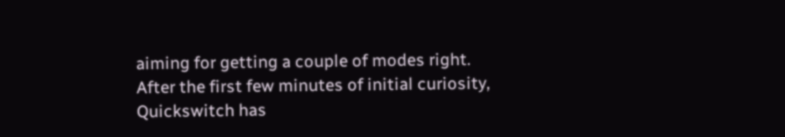aiming for getting a couple of modes right. After the first few minutes of initial curiosity, Quickswitch has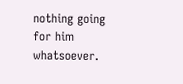nothing going for him whatsoever.